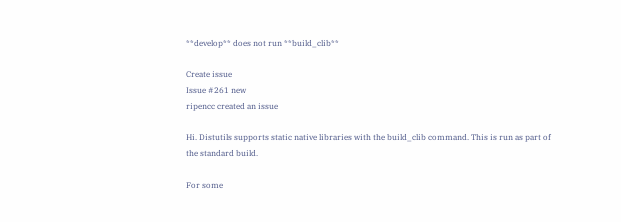**develop** does not run **build_clib**

Create issue
Issue #261 new
ripencc created an issue

Hi. Distutils supports static native libraries with the build_clib command. This is run as part of the standard build.

For some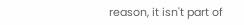reason, it isn't part of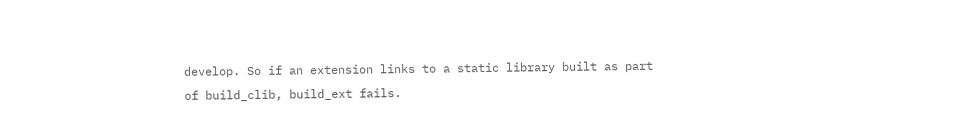develop. So if an extension links to a static library built as part of build_clib, build_ext fails.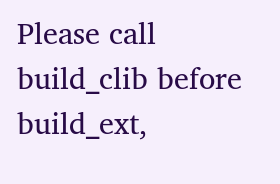Please call build_clib before build_ext,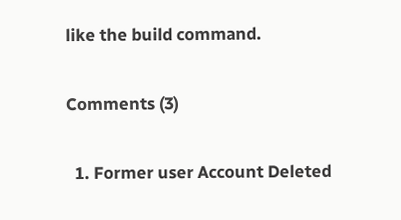like the build command.

Comments (3)

  1. Former user Account Deleted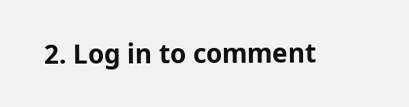2. Log in to comment